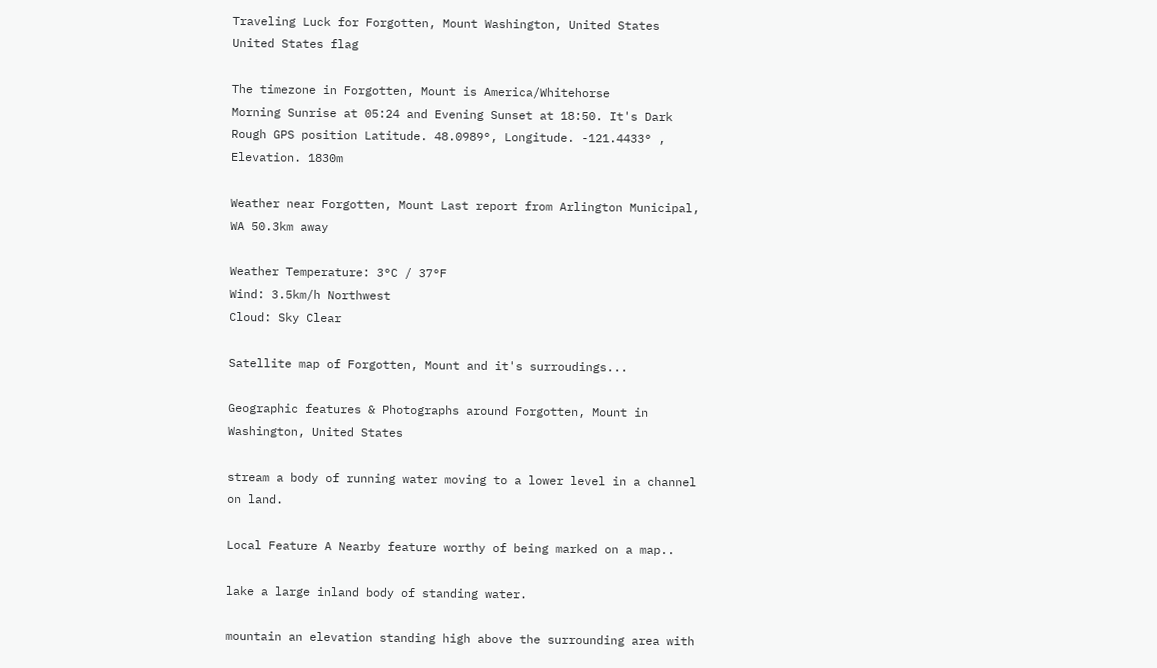Traveling Luck for Forgotten, Mount Washington, United States United States flag

The timezone in Forgotten, Mount is America/Whitehorse
Morning Sunrise at 05:24 and Evening Sunset at 18:50. It's Dark
Rough GPS position Latitude. 48.0989°, Longitude. -121.4433° , Elevation. 1830m

Weather near Forgotten, Mount Last report from Arlington Municipal, WA 50.3km away

Weather Temperature: 3°C / 37°F
Wind: 3.5km/h Northwest
Cloud: Sky Clear

Satellite map of Forgotten, Mount and it's surroudings...

Geographic features & Photographs around Forgotten, Mount in Washington, United States

stream a body of running water moving to a lower level in a channel on land.

Local Feature A Nearby feature worthy of being marked on a map..

lake a large inland body of standing water.

mountain an elevation standing high above the surrounding area with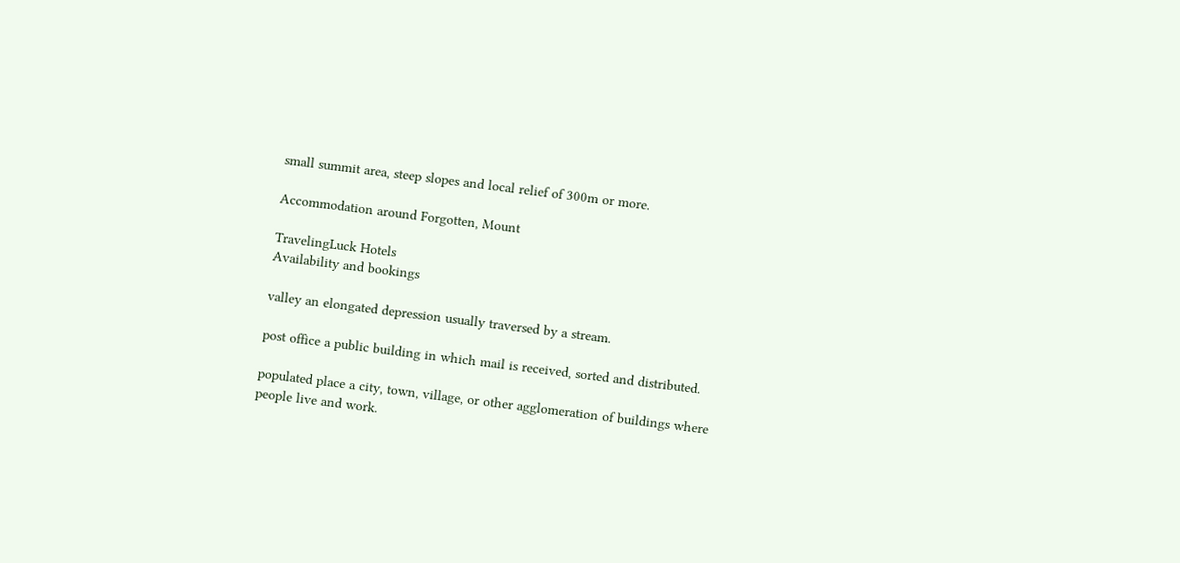small summit area, steep slopes and local relief of 300m or more.

Accommodation around Forgotten, Mount

TravelingLuck Hotels
Availability and bookings

valley an elongated depression usually traversed by a stream.

post office a public building in which mail is received, sorted and distributed.

populated place a city, town, village, or other agglomeration of buildings where people live and work.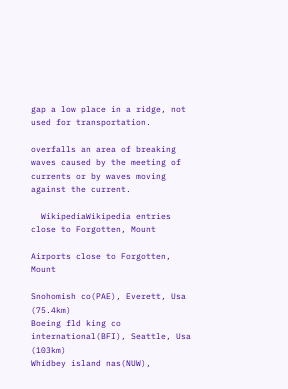gap a low place in a ridge, not used for transportation.

overfalls an area of breaking waves caused by the meeting of currents or by waves moving against the current.

  WikipediaWikipedia entries close to Forgotten, Mount

Airports close to Forgotten, Mount

Snohomish co(PAE), Everett, Usa (75.4km)
Boeing fld king co international(BFI), Seattle, Usa (103km)
Whidbey island nas(NUW),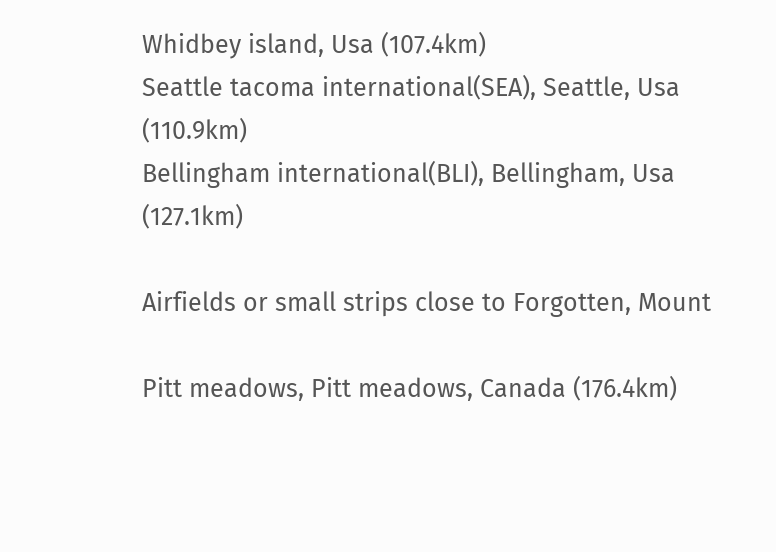Whidbey island, Usa (107.4km)
Seattle tacoma international(SEA), Seattle, Usa (110.9km)
Bellingham international(BLI), Bellingham, Usa (127.1km)

Airfields or small strips close to Forgotten, Mount

Pitt meadows, Pitt meadows, Canada (176.4km)